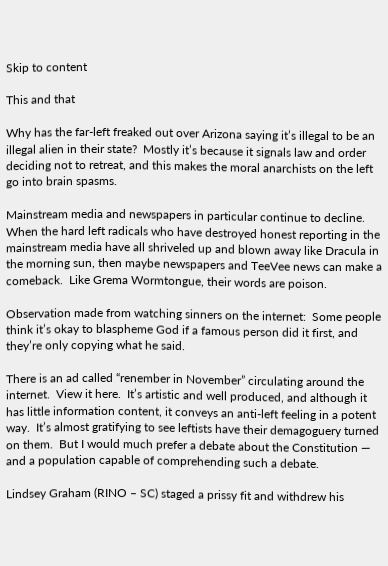Skip to content

This and that

Why has the far-left freaked out over Arizona saying it’s illegal to be an illegal alien in their state?  Mostly it’s because it signals law and order deciding not to retreat, and this makes the moral anarchists on the left go into brain spasms.

Mainstream media and newspapers in particular continue to decline.  When the hard left radicals who have destroyed honest reporting in the mainstream media have all shriveled up and blown away like Dracula in the morning sun, then maybe newspapers and TeeVee news can make a comeback.  Like Grema Wormtongue, their words are poison.

Observation made from watching sinners on the internet:  Some people think it’s okay to blaspheme God if a famous person did it first, and they’re only copying what he said.

There is an ad called “renember in November” circulating around the internet.  View it here.  It’s artistic and well produced, and although it has little information content, it conveys an anti-left feeling in a potent way.  It’s almost gratifying to see leftists have their demagoguery turned on them.  But I would much prefer a debate about the Constitution — and a population capable of comprehending such a debate.

Lindsey Graham (RINO – SC) staged a prissy fit and withdrew his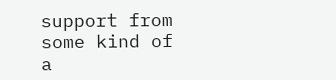support from some kind of a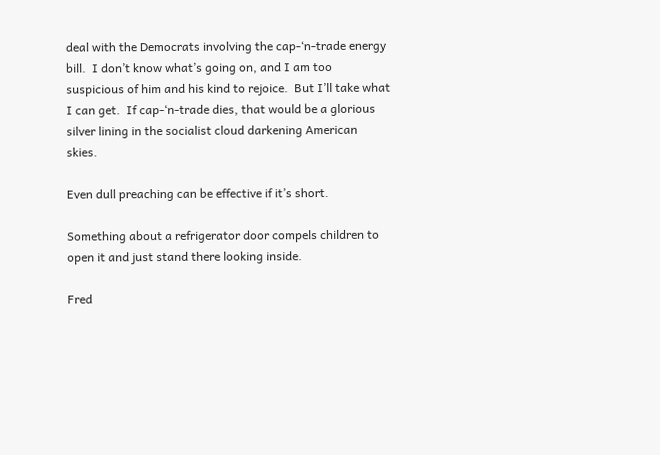deal with the Democrats involving the cap-‘n-trade energy bill.  I don’t know what’s going on, and I am too suspicious of him and his kind to rejoice.  But I’ll take what I can get.  If cap-‘n-trade dies, that would be a glorious silver lining in the socialist cloud darkening American skies.

Even dull preaching can be effective if it’s short.

Something about a refrigerator door compels children to open it and just stand there looking inside.

Fred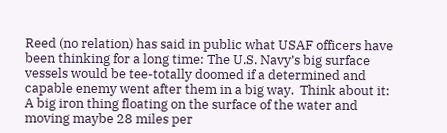Reed (no relation) has said in public what USAF officers have been thinking for a long time: The U.S. Navy’s big surface vessels would be tee-totally doomed if a determined and capable enemy went after them in a big way.  Think about it: A big iron thing floating on the surface of the water and moving maybe 28 miles per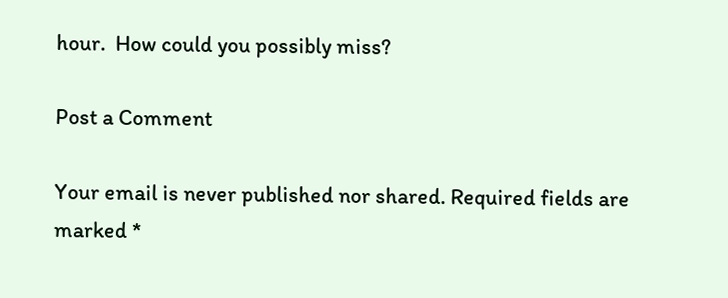hour.  How could you possibly miss?

Post a Comment

Your email is never published nor shared. Required fields are marked *